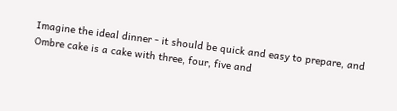Imagine the ideal dinner - it should be quick and easy to prepare, and
Ombre cake is a cake with three, four, five and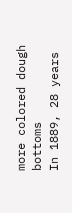more colored dough bottoms
In 1889, 28 years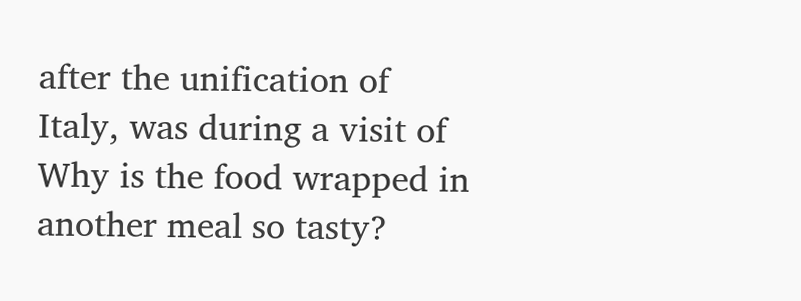after the unification of Italy, was during a visit of
Why is the food wrapped in another meal so tasty?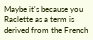Maybe it's because you
Raclette as a term is derived from the French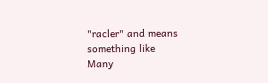"racler" and means something like
Many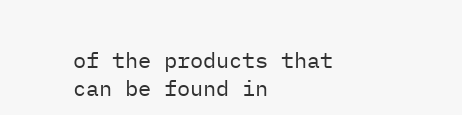of the products that can be found in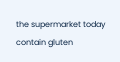the supermarket today contain gluten